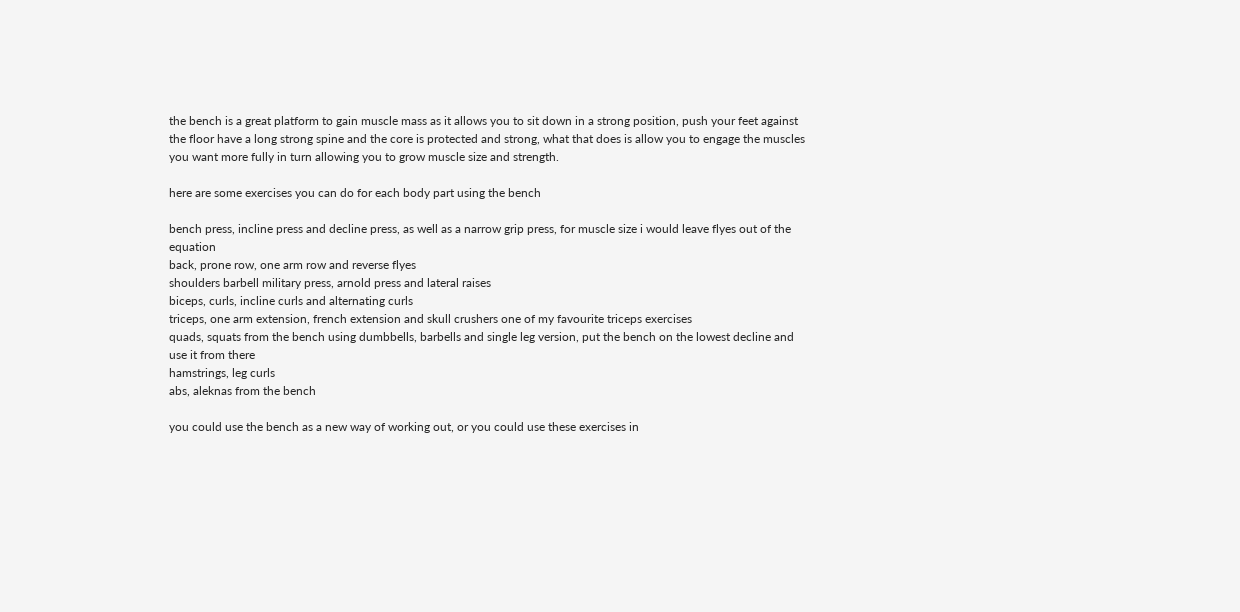the bench is a great platform to gain muscle mass as it allows you to sit down in a strong position, push your feet against the floor have a long strong spine and the core is protected and strong, what that does is allow you to engage the muscles you want more fully in turn allowing you to grow muscle size and strength.

here are some exercises you can do for each body part using the bench

bench press, incline press and decline press, as well as a narrow grip press, for muscle size i would leave flyes out of the equation
back, prone row, one arm row and reverse flyes
shoulders barbell military press, arnold press and lateral raises
biceps, curls, incline curls and alternating curls
triceps, one arm extension, french extension and skull crushers one of my favourite triceps exercises
quads, squats from the bench using dumbbells, barbells and single leg version, put the bench on the lowest decline and use it from there
hamstrings, leg curls
abs, aleknas from the bench

you could use the bench as a new way of working out, or you could use these exercises in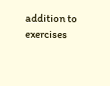addition to exercises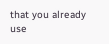that you already use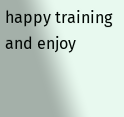happy training and enjoy